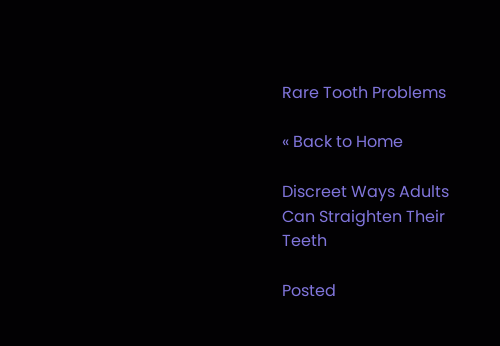Rare Tooth Problems

« Back to Home

Discreet Ways Adults Can Straighten Their Teeth

Posted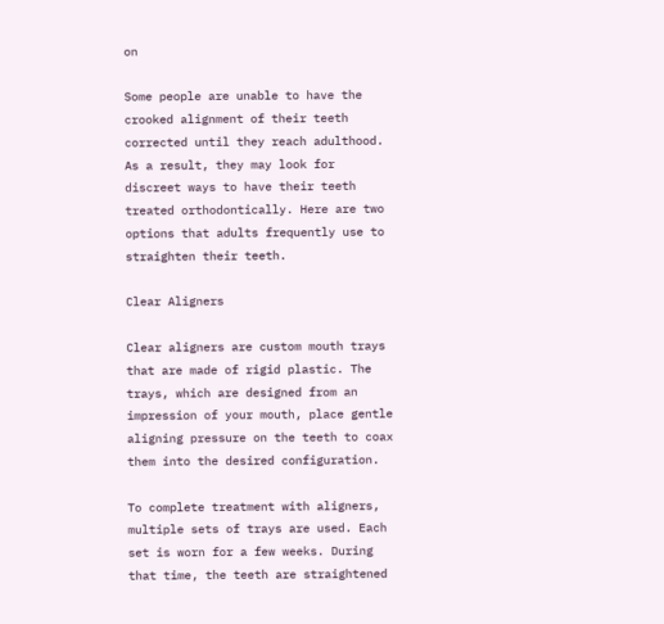on

Some people are unable to have the crooked alignment of their teeth corrected until they reach adulthood. As a result, they may look for discreet ways to have their teeth treated orthodontically. Here are two options that adults frequently use to straighten their teeth.

Clear Aligners

Clear aligners are custom mouth trays that are made of rigid plastic. The trays, which are designed from an impression of your mouth, place gentle aligning pressure on the teeth to coax them into the desired configuration.

To complete treatment with aligners, multiple sets of trays are used. Each set is worn for a few weeks. During that time, the teeth are straightened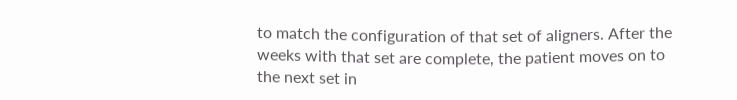to match the configuration of that set of aligners. After the weeks with that set are complete, the patient moves on to the next set in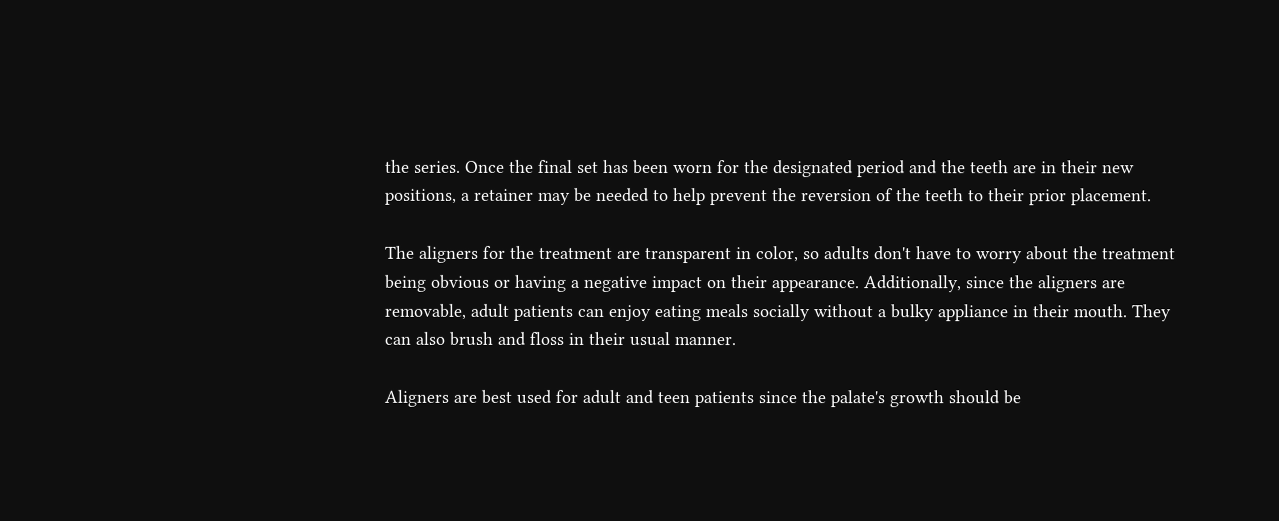the series. Once the final set has been worn for the designated period and the teeth are in their new positions, a retainer may be needed to help prevent the reversion of the teeth to their prior placement.

The aligners for the treatment are transparent in color, so adults don't have to worry about the treatment being obvious or having a negative impact on their appearance. Additionally, since the aligners are removable, adult patients can enjoy eating meals socially without a bulky appliance in their mouth. They can also brush and floss in their usual manner.

Aligners are best used for adult and teen patients since the palate's growth should be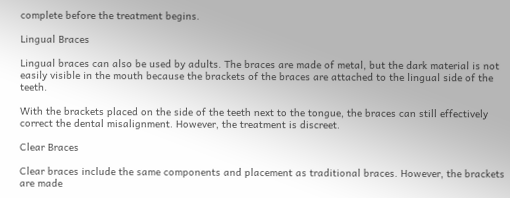complete before the treatment begins.

Lingual Braces

Lingual braces can also be used by adults. The braces are made of metal, but the dark material is not easily visible in the mouth because the brackets of the braces are attached to the lingual side of the teeth.

With the brackets placed on the side of the teeth next to the tongue, the braces can still effectively correct the dental misalignment. However, the treatment is discreet.

Clear Braces

Clear braces include the same components and placement as traditional braces. However, the brackets are made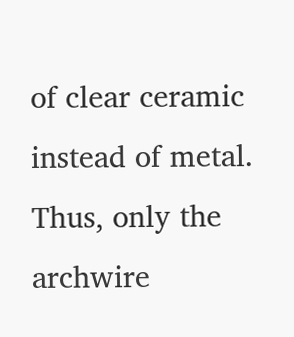of clear ceramic instead of metal. Thus, only the archwire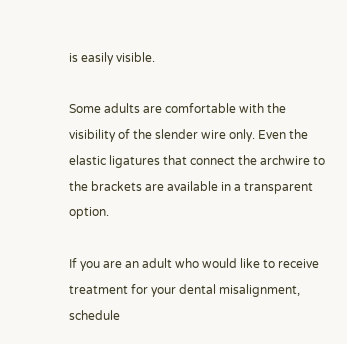is easily visible.

Some adults are comfortable with the visibility of the slender wire only. Even the elastic ligatures that connect the archwire to the brackets are available in a transparent option.

If you are an adult who would like to receive treatment for your dental misalignment, schedule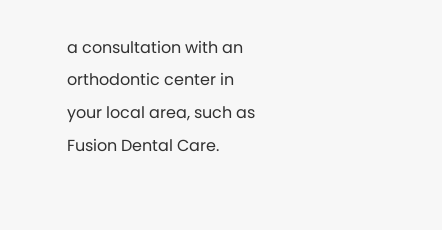a consultation with an orthodontic center in your local area, such as Fusion Dental Care.